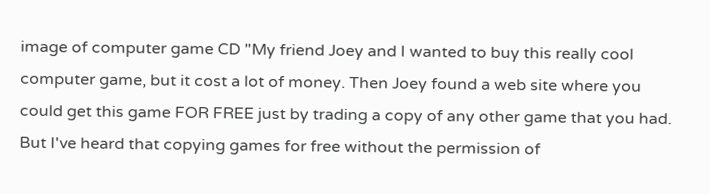image of computer game CD "My friend Joey and I wanted to buy this really cool computer game, but it cost a lot of money. Then Joey found a web site where you could get this game FOR FREE just by trading a copy of any other game that you had. But I've heard that copying games for free without the permission of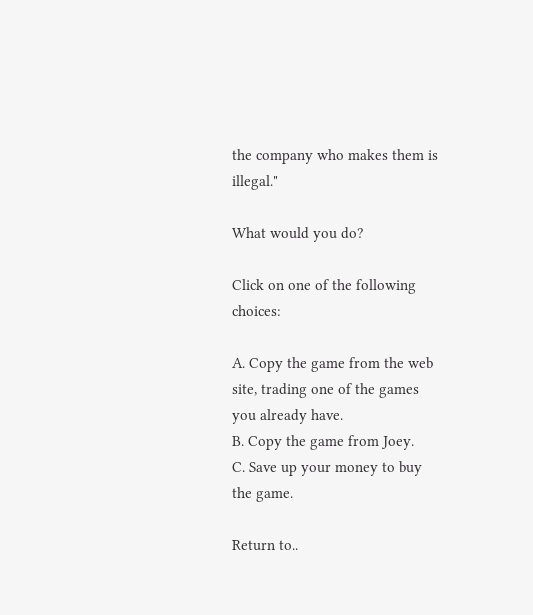the company who makes them is illegal."

What would you do?

Click on one of the following choices:

A. Copy the game from the web site, trading one of the games you already have.
B. Copy the game from Joey.
C. Save up your money to buy the game.

Return to..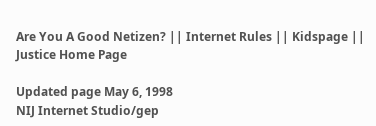Are You A Good Netizen? || Internet Rules || Kidspage || Justice Home Page

Updated page May 6, 1998
NIJ Internet Studio/gep